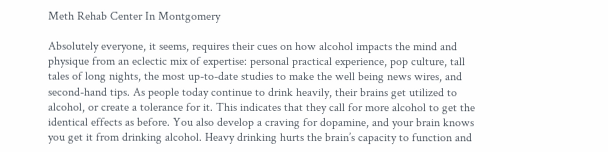Meth Rehab Center In Montgomery

Absolutely everyone, it seems, requires their cues on how alcohol impacts the mind and physique from an eclectic mix of expertise: personal practical experience, pop culture, tall tales of long nights, the most up-to-date studies to make the well being news wires, and second-hand tips. As people today continue to drink heavily, their brains get utilized to alcohol, or create a tolerance for it. This indicates that they call for more alcohol to get the identical effects as before. You also develop a craving for dopamine, and your brain knows you get it from drinking alcohol. Heavy drinking hurts the brain’s capacity to function and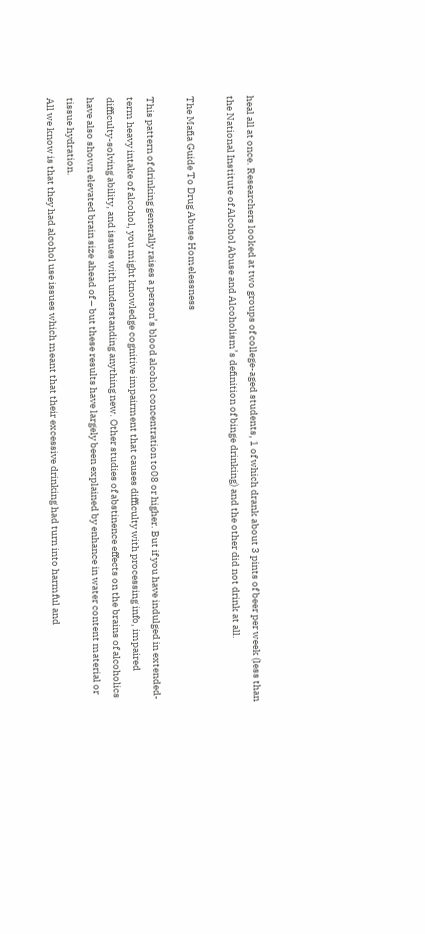heal all at once. Researchers looked at two groups of college-aged students, 1 of which drank about 3 pints of beer per week (less than the National Institute of Alcohol Abuse and Alcoholism’s definition of binge drinking) and the other did not drink at all.

The Mafia Guide To Drug Abuse Homelessness

This pattern of drinking generally raises a person’s blood alcohol concentration to08 or higher. But if you have indulged in extended-term heavy intake of alcohol, you might knowledge cognitive impairment that causes difficulty with processing info, impaired difficulty-solving ability, and issues with understanding anything new. Other studies of abstinence effects on the brains of alcoholics have also shown elevated brain size ahead of – but these results have largely been explained by enhance in water content material or tissue hydration.
All we know is that they had alcohol use issues which meant that their excessive drinking had turn into harmful and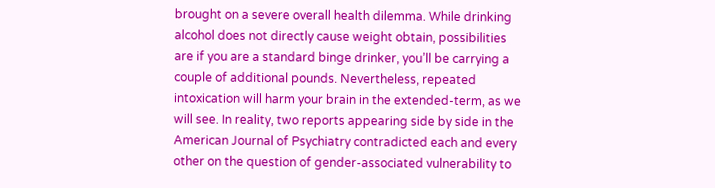brought on a severe overall health dilemma. While drinking alcohol does not directly cause weight obtain, possibilities are if you are a standard binge drinker, you’ll be carrying a couple of additional pounds. Nevertheless, repeated intoxication will harm your brain in the extended-term, as we will see. In reality, two reports appearing side by side in the American Journal of Psychiatry contradicted each and every other on the question of gender-associated vulnerability to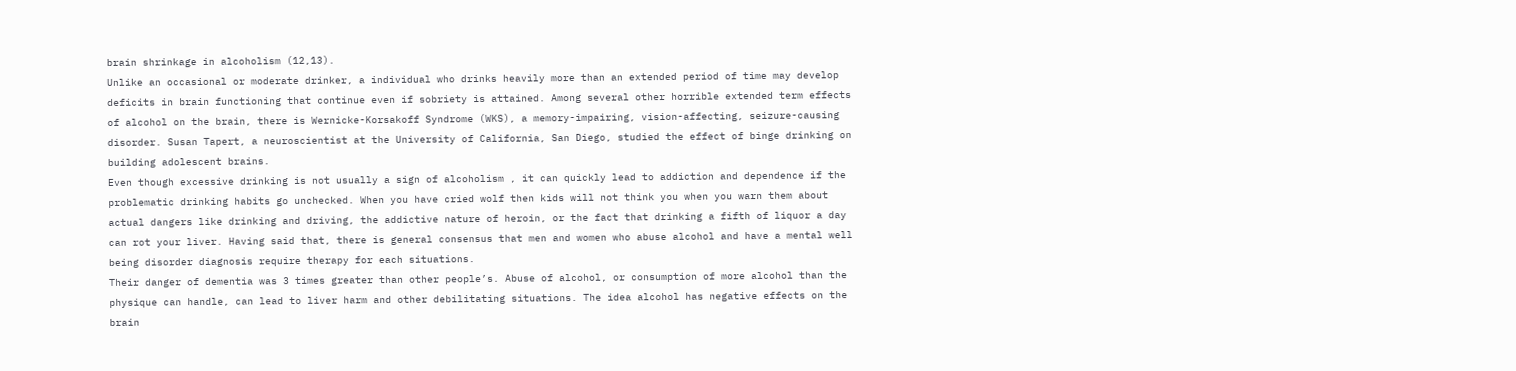brain shrinkage in alcoholism (12,13).
Unlike an occasional or moderate drinker, a individual who drinks heavily more than an extended period of time may develop deficits in brain functioning that continue even if sobriety is attained. Among several other horrible extended term effects of alcohol on the brain, there is Wernicke-Korsakoff Syndrome (WKS), a memory-impairing, vision-affecting, seizure-causing disorder. Susan Tapert, a neuroscientist at the University of California, San Diego, studied the effect of binge drinking on building adolescent brains.
Even though excessive drinking is not usually a sign of alcoholism , it can quickly lead to addiction and dependence if the problematic drinking habits go unchecked. When you have cried wolf then kids will not think you when you warn them about actual dangers like drinking and driving, the addictive nature of heroin, or the fact that drinking a fifth of liquor a day can rot your liver. Having said that, there is general consensus that men and women who abuse alcohol and have a mental well being disorder diagnosis require therapy for each situations.
Their danger of dementia was 3 times greater than other people’s. Abuse of alcohol, or consumption of more alcohol than the physique can handle, can lead to liver harm and other debilitating situations. The idea alcohol has negative effects on the brain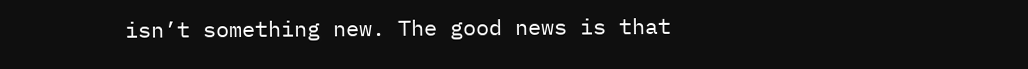isn’t something new. The good news is that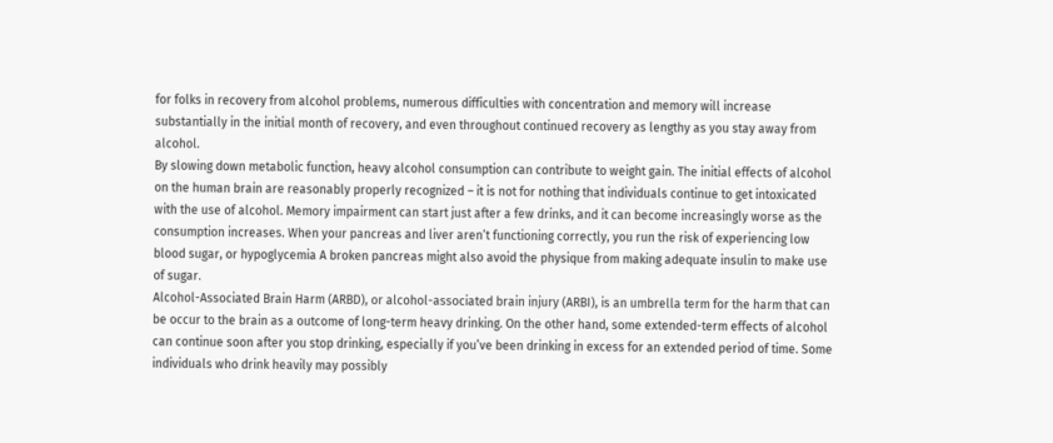for folks in recovery from alcohol problems, numerous difficulties with concentration and memory will increase substantially in the initial month of recovery, and even throughout continued recovery as lengthy as you stay away from alcohol.
By slowing down metabolic function, heavy alcohol consumption can contribute to weight gain. The initial effects of alcohol on the human brain are reasonably properly recognized – it is not for nothing that individuals continue to get intoxicated with the use of alcohol. Memory impairment can start just after a few drinks, and it can become increasingly worse as the consumption increases. When your pancreas and liver aren’t functioning correctly, you run the risk of experiencing low blood sugar, or hypoglycemia A broken pancreas might also avoid the physique from making adequate insulin to make use of sugar.
Alcohol-Associated Brain Harm (ARBD), or alcohol-associated brain injury (ARBI), is an umbrella term for the harm that can be occur to the brain as a outcome of long-term heavy drinking. On the other hand, some extended-term effects of alcohol can continue soon after you stop drinking, especially if you’ve been drinking in excess for an extended period of time. Some individuals who drink heavily may possibly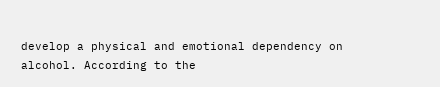develop a physical and emotional dependency on alcohol. According to the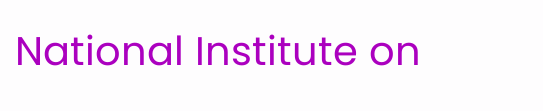National Institute on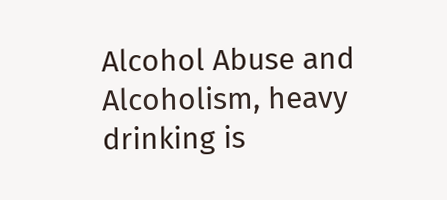Alcohol Abuse and Alcoholism, heavy drinking is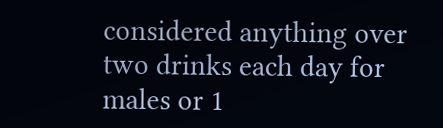considered anything over two drinks each day for males or 1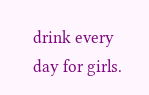drink every day for girls.